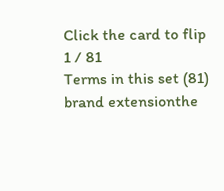Click the card to flip
1 / 81
Terms in this set (81)
brand extensionthe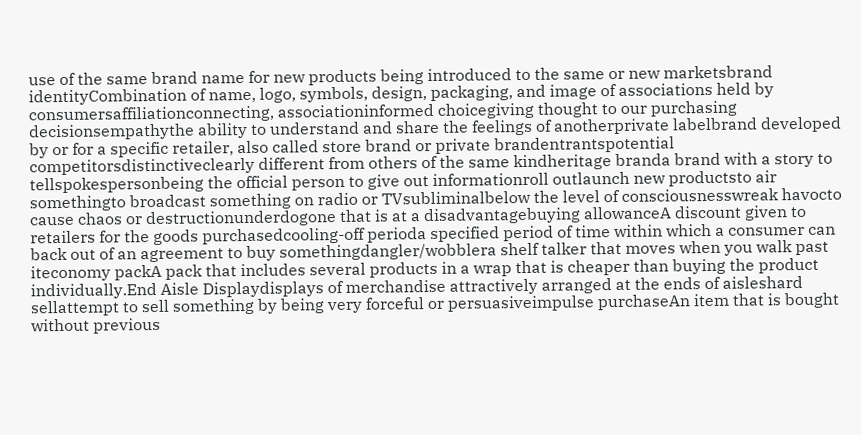use of the same brand name for new products being introduced to the same or new marketsbrand identityCombination of name, logo, symbols, design, packaging, and image of associations held by consumersaffiliationconnecting, associationinformed choicegiving thought to our purchasing decisionsempathythe ability to understand and share the feelings of anotherprivate labelbrand developed by or for a specific retailer, also called store brand or private brandentrantspotential competitorsdistinctiveclearly different from others of the same kindheritage branda brand with a story to tellspokespersonbeing the official person to give out informationroll outlaunch new productsto air somethingto broadcast something on radio or TVsubliminalbelow the level of consciousnesswreak havocto cause chaos or destructionunderdogone that is at a disadvantagebuying allowanceA discount given to retailers for the goods purchasedcooling-off perioda specified period of time within which a consumer can back out of an agreement to buy somethingdangler/wobblera shelf talker that moves when you walk past iteconomy packA pack that includes several products in a wrap that is cheaper than buying the product individually.End Aisle Displaydisplays of merchandise attractively arranged at the ends of aisleshard sellattempt to sell something by being very forceful or persuasiveimpulse purchaseAn item that is bought without previous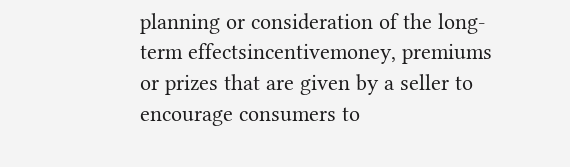planning or consideration of the long-term effectsincentivemoney, premiums or prizes that are given by a seller to encourage consumers to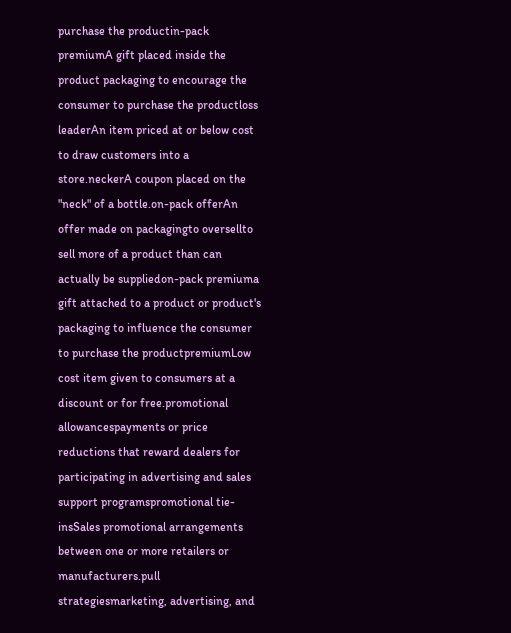purchase the productin-pack premiumA gift placed inside the product packaging to encourage the consumer to purchase the productloss leaderAn item priced at or below cost to draw customers into a store.neckerA coupon placed on the "neck" of a bottle.on-pack offerAn offer made on packagingto oversellto sell more of a product than can actually be suppliedon-pack premiuma gift attached to a product or product's packaging to influence the consumer to purchase the productpremiumLow cost item given to consumers at a discount or for free.promotional allowancespayments or price reductions that reward dealers for participating in advertising and sales support programspromotional tie-insSales promotional arrangements between one or more retailers or manufacturers.pull strategiesmarketing, advertising, and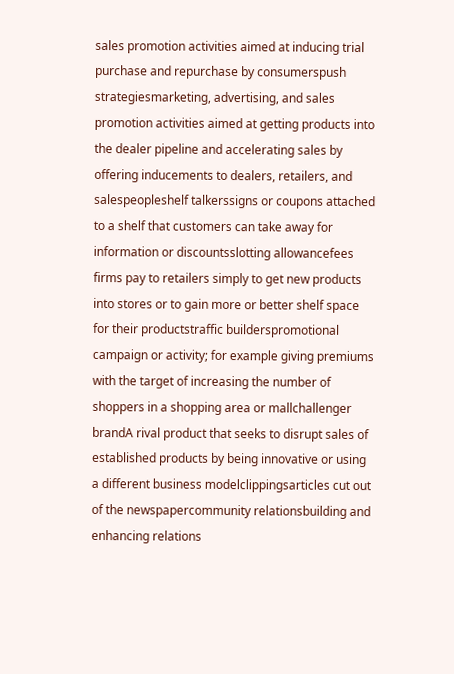sales promotion activities aimed at inducing trial purchase and repurchase by consumerspush strategiesmarketing, advertising, and sales promotion activities aimed at getting products into the dealer pipeline and accelerating sales by offering inducements to dealers, retailers, and salespeopleshelf talkerssigns or coupons attached to a shelf that customers can take away for information or discountsslotting allowancefees firms pay to retailers simply to get new products into stores or to gain more or better shelf space for their productstraffic builderspromotional campaign or activity; for example giving premiums with the target of increasing the number of shoppers in a shopping area or mallchallenger brandA rival product that seeks to disrupt sales of established products by being innovative or using a different business modelclippingsarticles cut out of the newspapercommunity relationsbuilding and enhancing relations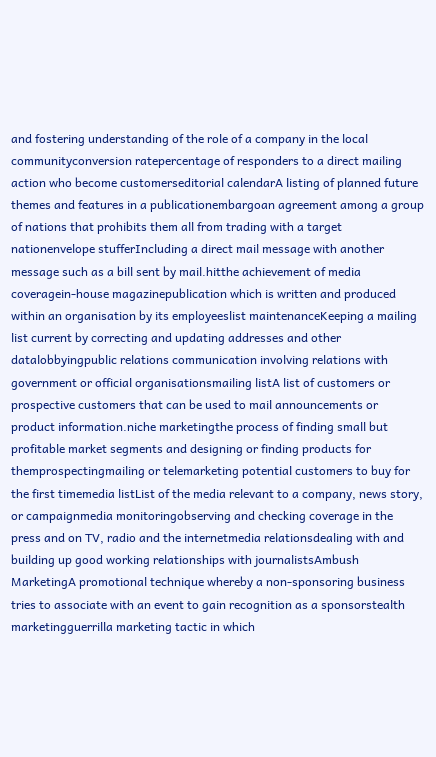and fostering understanding of the role of a company in the local communityconversion ratepercentage of responders to a direct mailing action who become customerseditorial calendarA listing of planned future themes and features in a publicationembargoan agreement among a group of nations that prohibits them all from trading with a target nationenvelope stufferIncluding a direct mail message with another message such as a bill sent by mail.hitthe achievement of media coveragein-house magazinepublication which is written and produced within an organisation by its employeeslist maintenanceKeeping a mailing list current by correcting and updating addresses and other datalobbyingpublic relations communication involving relations with government or official organisationsmailing listA list of customers or prospective customers that can be used to mail announcements or product information.niche marketingthe process of finding small but profitable market segments and designing or finding products for themprospectingmailing or telemarketing potential customers to buy for the first timemedia listList of the media relevant to a company, news story, or campaignmedia monitoringobserving and checking coverage in the press and on TV, radio and the internetmedia relationsdealing with and building up good working relationships with journalistsAmbush MarketingA promotional technique whereby a non-sponsoring business tries to associate with an event to gain recognition as a sponsorstealth marketingguerrilla marketing tactic in which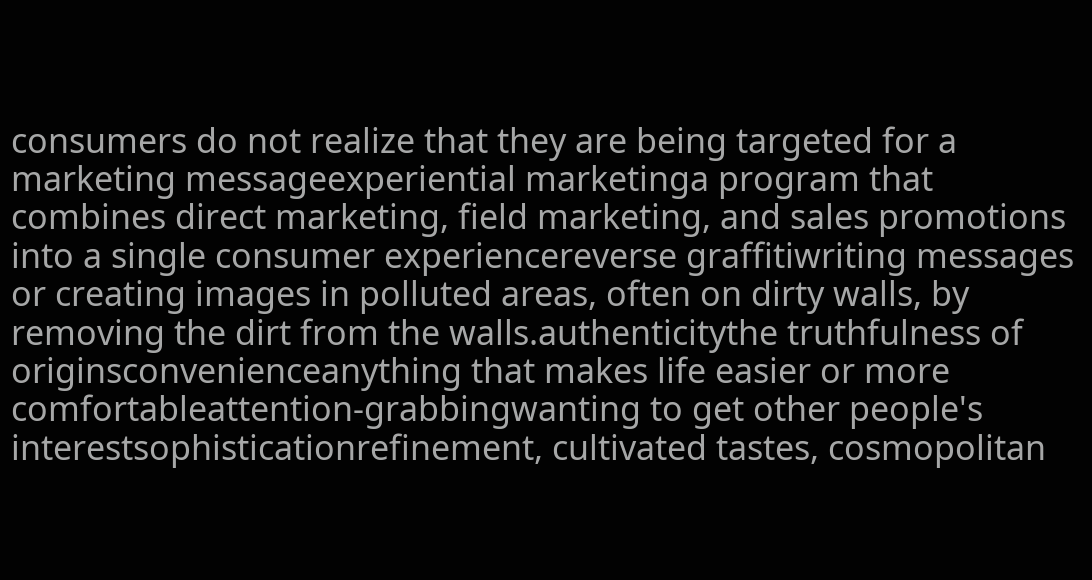consumers do not realize that they are being targeted for a marketing messageexperiential marketinga program that combines direct marketing, field marketing, and sales promotions into a single consumer experiencereverse graffitiwriting messages or creating images in polluted areas, often on dirty walls, by removing the dirt from the walls.authenticitythe truthfulness of originsconvenienceanything that makes life easier or more comfortableattention-grabbingwanting to get other people's interestsophisticationrefinement, cultivated tastes, cosmopolitan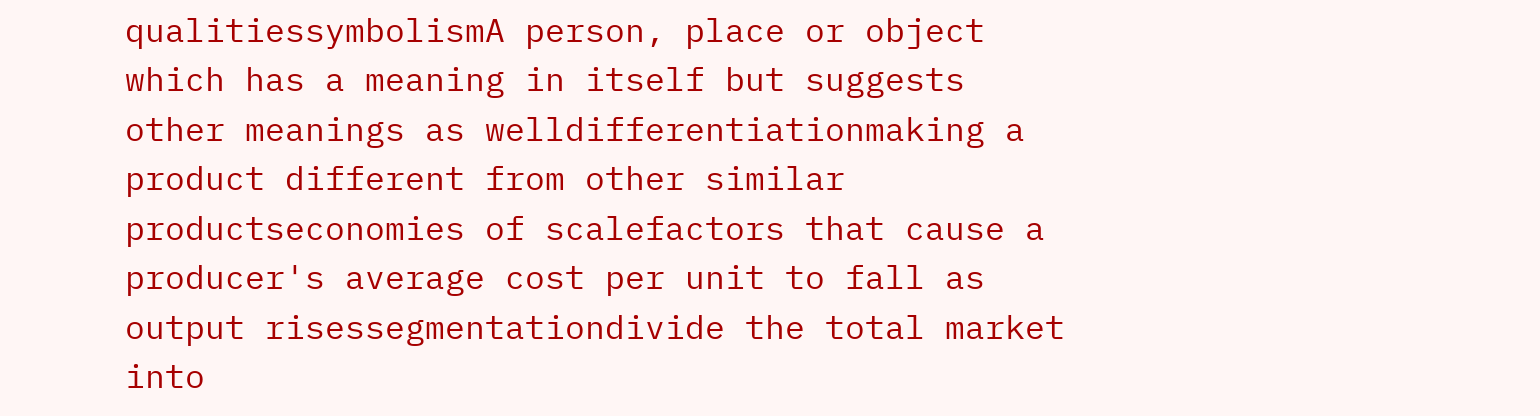qualitiessymbolismA person, place or object which has a meaning in itself but suggests other meanings as welldifferentiationmaking a product different from other similar productseconomies of scalefactors that cause a producer's average cost per unit to fall as output risessegmentationdivide the total market into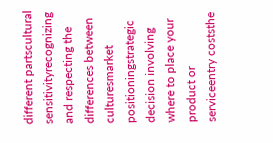different partscultural sensitivityrecognizing and respecting the differences between culturesmarket positioningstrategic decision involving where to place your product or serviceentry coststhe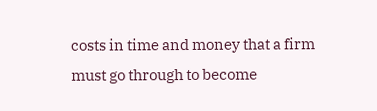costs in time and money that a firm must go through to become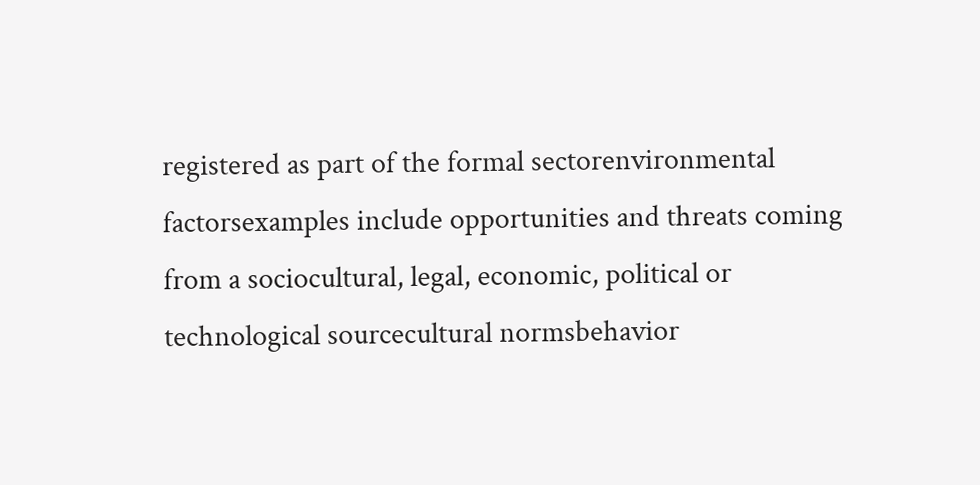registered as part of the formal sectorenvironmental factorsexamples include opportunities and threats coming from a sociocultural, legal, economic, political or technological sourcecultural normsbehavior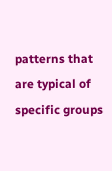patterns that are typical of specific groups